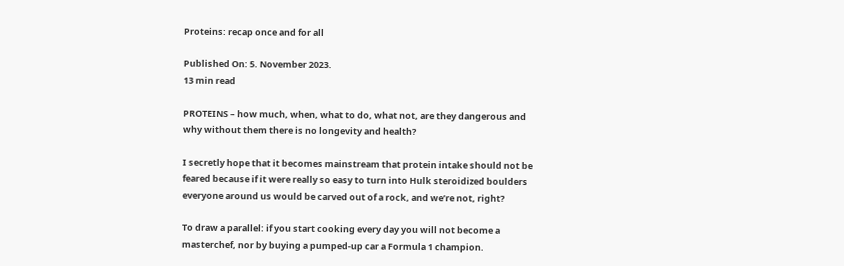Proteins: recap once and for all

Published On: 5. November 2023.
13 min read

PROTEINS – how much, when, what to do, what not, are they dangerous and why without them there is no longevity and health?

I secretly hope that it becomes mainstream that protein intake should not be feared because if it were really so easy to turn into Hulk steroidized boulders everyone around us would be carved out of a rock, and we’re not, right?

To draw a parallel: if you start cooking every day you will not become a masterchef, nor by buying a pumped-up car a Formula 1 champion.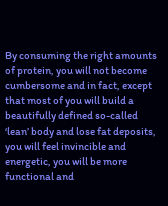By consuming the right amounts of protein, you will not become cumbersome and in fact, except that most of you will build a beautifully defined so-called ‘lean’ body and lose fat deposits, you will feel invincible and energetic, you will be more functional and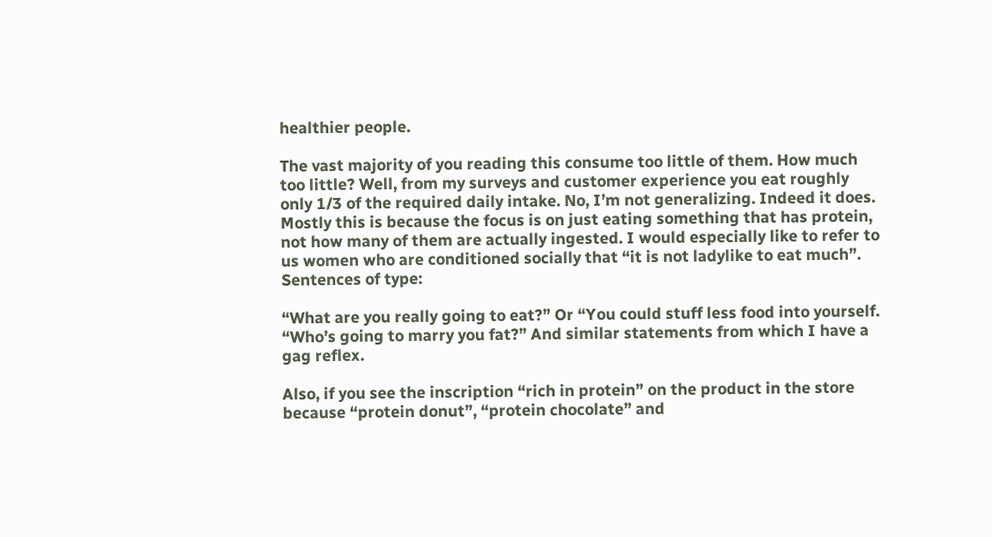healthier people.

The vast majority of you reading this consume too little of them. How much too little? Well, from my surveys and customer experience you eat roughly only 1/3 of the required daily intake. No, I’m not generalizing. Indeed it does. Mostly this is because the focus is on just eating something that has protein, not how many of them are actually ingested. I would especially like to refer to us women who are conditioned socially that “it is not ladylike to eat much”. Sentences of type:

“What are you really going to eat?” Or “You could stuff less food into yourself. “Who’s going to marry you fat?” And similar statements from which I have a gag reflex.

Also, if you see the inscription “rich in protein” on the product in the store because “protein donut”, “protein chocolate” and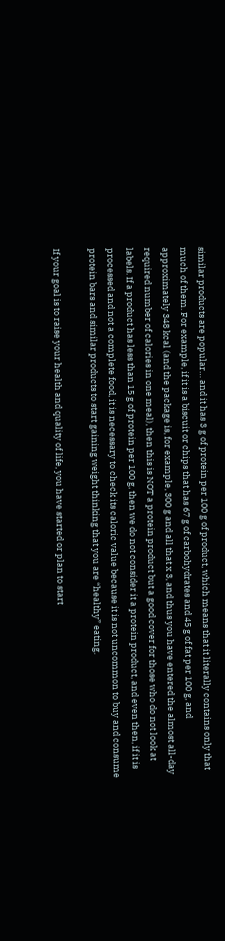similar products are popular… and it has 3 g of protein per 100 g of product, which means that it literally contains only that much of them. For example, if it is a biscuit or chips that has 67 g of carbohydrates and 45 g of fat per 100 g, and approximately 348 kcal (and the package is, for example, 300 g and all that x 3, and thus you have entered the almost all-day required number of calories in one meal), then this is NOT a protein product but a good cover for those who do not look at labels. If a product has less than 15 g of protein per 100 g, then we do not consider it a protein product, and even then, if it is processed and not a complete food, it is necessary to check its caloric value because it is not uncommon to buy and consume protein bars and similar products to start gaining weight thinking that you are “healthy” eating.

If your goal is to raise your health and quality of life, you have started or plan to start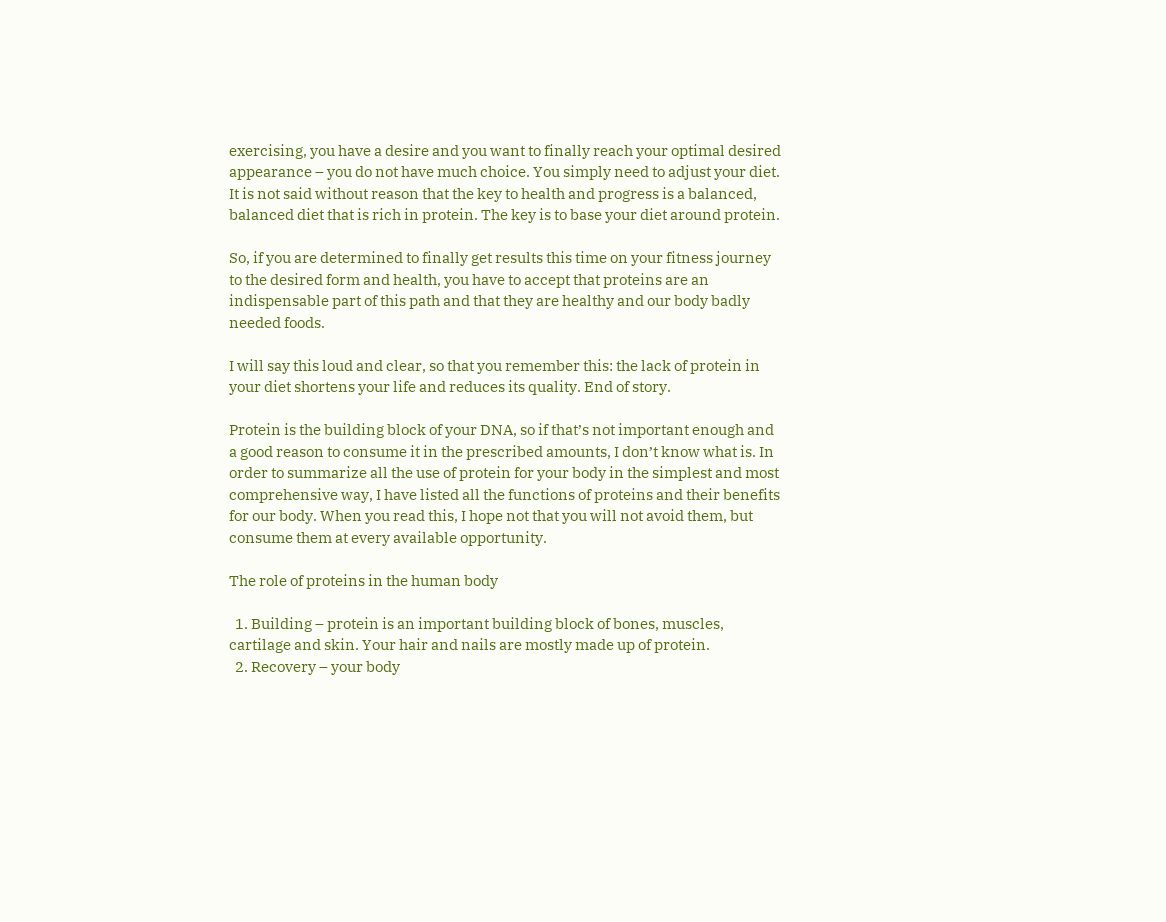exercising, you have a desire and you want to finally reach your optimal desired appearance – you do not have much choice. You simply need to adjust your diet. It is not said without reason that the key to health and progress is a balanced, balanced diet that is rich in protein. The key is to base your diet around protein.

So, if you are determined to finally get results this time on your fitness journey to the desired form and health, you have to accept that proteins are an indispensable part of this path and that they are healthy and our body badly needed foods.

I will say this loud and clear, so that you remember this: the lack of protein in your diet shortens your life and reduces its quality. End of story.

Protein is the building block of your DNA, so if that’s not important enough and a good reason to consume it in the prescribed amounts, I don’t know what is. In order to summarize all the use of protein for your body in the simplest and most comprehensive way, I have listed all the functions of proteins and their benefits for our body. When you read this, I hope not that you will not avoid them, but consume them at every available opportunity.

The role of proteins in the human body

  1. Building – protein is an important building block of bones, muscles, cartilage and skin. Your hair and nails are mostly made up of protein.
  2. Recovery – your body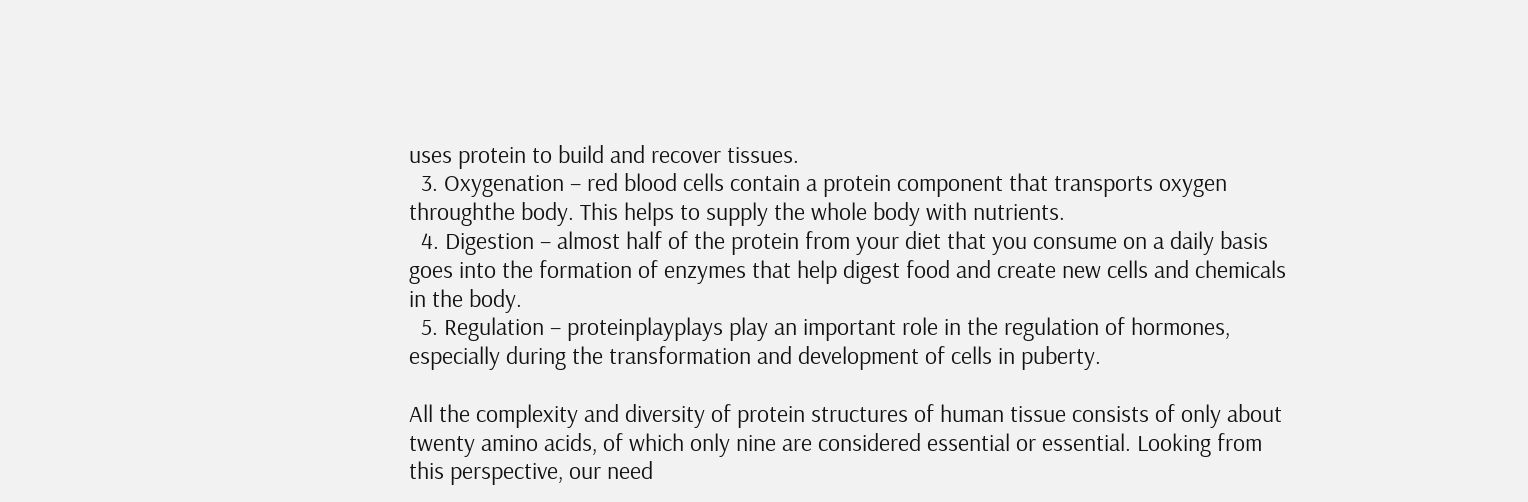uses protein to build and recover tissues.
  3. Oxygenation – red blood cells contain a protein component that transports oxygen throughthe body. This helps to supply the whole body with nutrients.
  4. Digestion – almost half of the protein from your diet that you consume on a daily basis goes into the formation of enzymes that help digest food and create new cells and chemicals in the body.
  5. Regulation – proteinplayplays play an important role in the regulation of hormones, especially during the transformation and development of cells in puberty.

All the complexity and diversity of protein structures of human tissue consists of only about twenty amino acids, of which only nine are considered essential or essential. Looking from this perspective, our need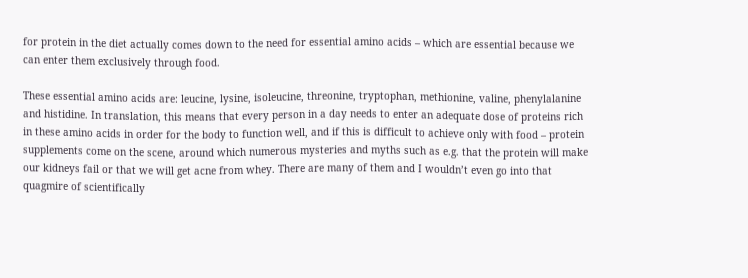for protein in the diet actually comes down to the need for essential amino acids – which are essential because we can enter them exclusively through food.

These essential amino acids are: leucine, lysine, isoleucine, threonine, tryptophan, methionine, valine, phenylalanine and histidine. In translation, this means that every person in a day needs to enter an adequate dose of proteins rich in these amino acids in order for the body to function well, and if this is difficult to achieve only with food – protein supplements come on the scene, around which numerous mysteries and myths such as e.g. that the protein will make our kidneys fail or that we will get acne from whey. There are many of them and I wouldn’t even go into that quagmire of scientifically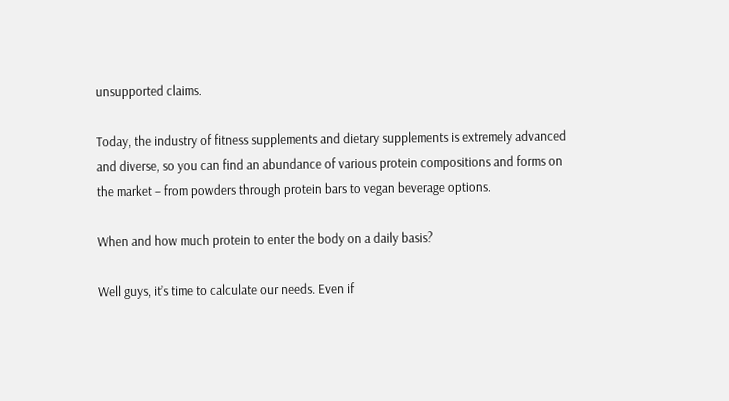unsupported claims.

Today, the industry of fitness supplements and dietary supplements is extremely advanced and diverse, so you can find an abundance of various protein compositions and forms on the market – from powders through protein bars to vegan beverage options.

When and how much protein to enter the body on a daily basis?

Well guys, it’s time to calculate our needs. Even if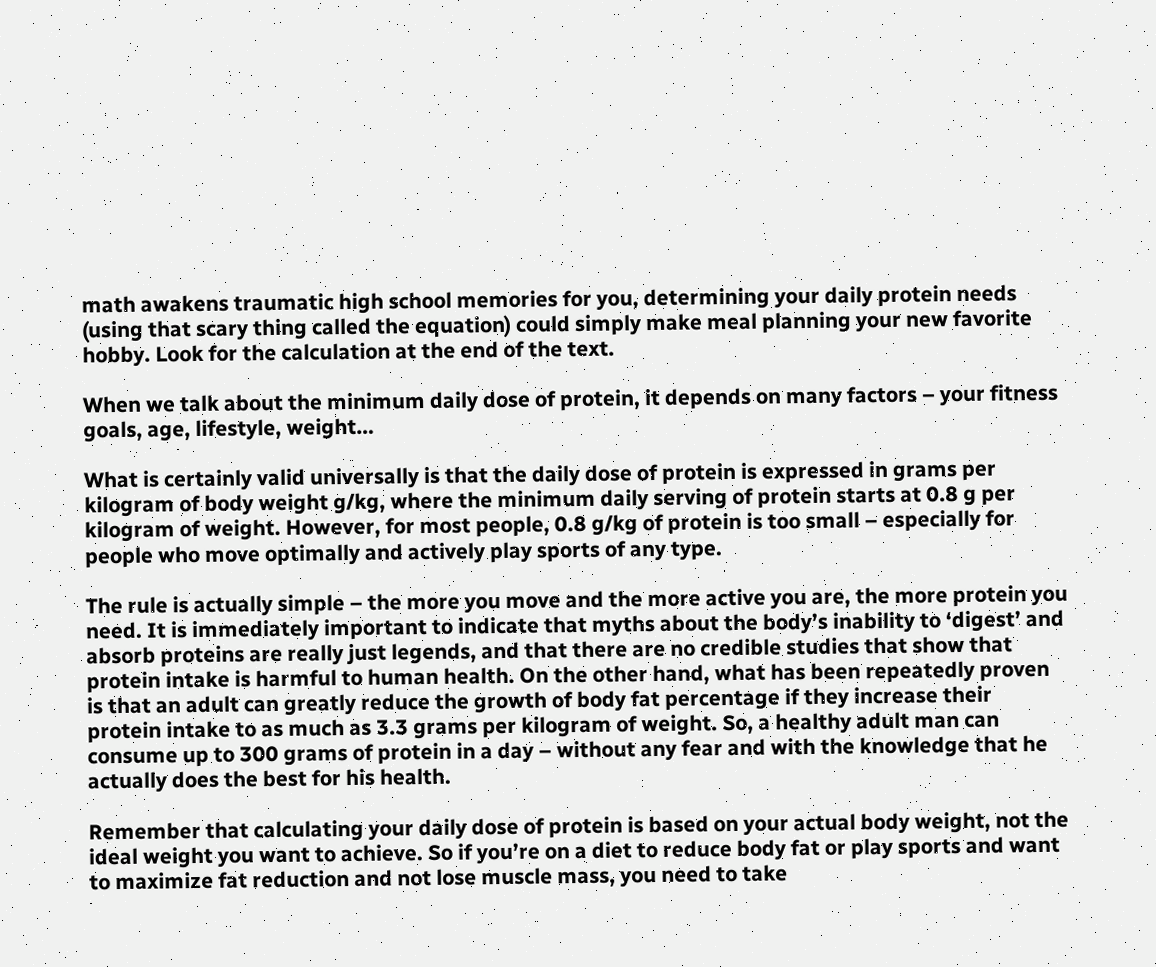math awakens traumatic high school memories for you, determining your daily protein needs (using that scary thing called the equation) could simply make meal planning your new favorite hobby. Look for the calculation at the end of the text.

When we talk about the minimum daily dose of protein, it depends on many factors – your fitness goals, age, lifestyle, weight…

What is certainly valid universally is that the daily dose of protein is expressed in grams per kilogram of body weight g/kg, where the minimum daily serving of protein starts at 0.8 g per kilogram of weight. However, for most people, 0.8 g/kg of protein is too small – especially for people who move optimally and actively play sports of any type.

The rule is actually simple – the more you move and the more active you are, the more protein you need. It is immediately important to indicate that myths about the body’s inability to ‘digest’ and absorb proteins are really just legends, and that there are no credible studies that show that protein intake is harmful to human health. On the other hand, what has been repeatedly proven is that an adult can greatly reduce the growth of body fat percentage if they increase their protein intake to as much as 3.3 grams per kilogram of weight. So, a healthy adult man can consume up to 300 grams of protein in a day – without any fear and with the knowledge that he actually does the best for his health.

Remember that calculating your daily dose of protein is based on your actual body weight, not the ideal weight you want to achieve. So if you’re on a diet to reduce body fat or play sports and want to maximize fat reduction and not lose muscle mass, you need to take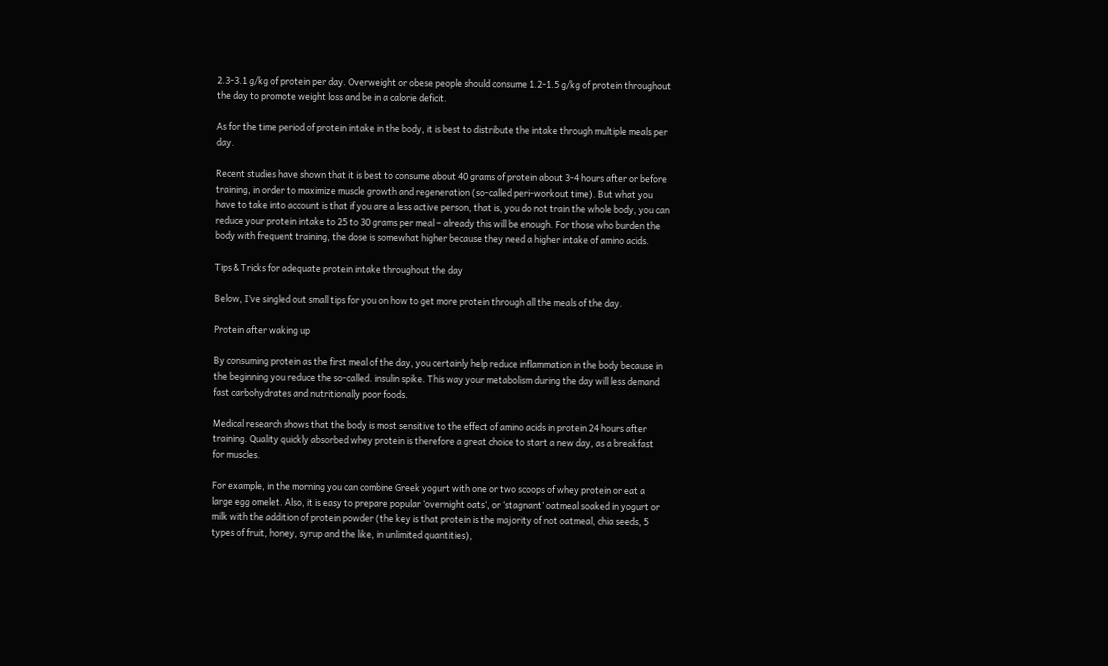2.3-3.1 g/kg of protein per day. Overweight or obese people should consume 1.2-1.5 g/kg of protein throughout the day to promote weight loss and be in a calorie deficit.

As for the time period of protein intake in the body, it is best to distribute the intake through multiple meals per day.

Recent studies have shown that it is best to consume about 40 grams of protein about 3-4 hours after or before training, in order to maximize muscle growth and regeneration (so-called peri-workout time). But what you have to take into account is that if you are a less active person, that is, you do not train the whole body, you can reduce your protein intake to 25 to 30 grams per meal – already this will be enough. For those who burden the body with frequent training, the dose is somewhat higher because they need a higher intake of amino acids.

Tips & Tricks for adequate protein intake throughout the day

Below, I’ve singled out small tips for you on how to get more protein through all the meals of the day.

Protein after waking up

By consuming protein as the first meal of the day, you certainly help reduce inflammation in the body because in the beginning you reduce the so-called. insulin spike. This way your metabolism during the day will less demand fast carbohydrates and nutritionally poor foods.

Medical research shows that the body is most sensitive to the effect of amino acids in protein 24 hours after training. Quality quickly absorbed whey protein is therefore a great choice to start a new day, as a breakfast for muscles.

For example, in the morning you can combine Greek yogurt with one or two scoops of whey protein or eat a large egg omelet. Also, it is easy to prepare popular ‘overnight oats‘, or ‘stagnant’ oatmeal soaked in yogurt or milk with the addition of protein powder (the key is that protein is the majority of not oatmeal, chia seeds, 5 types of fruit, honey, syrup and the like, in unlimited quantities),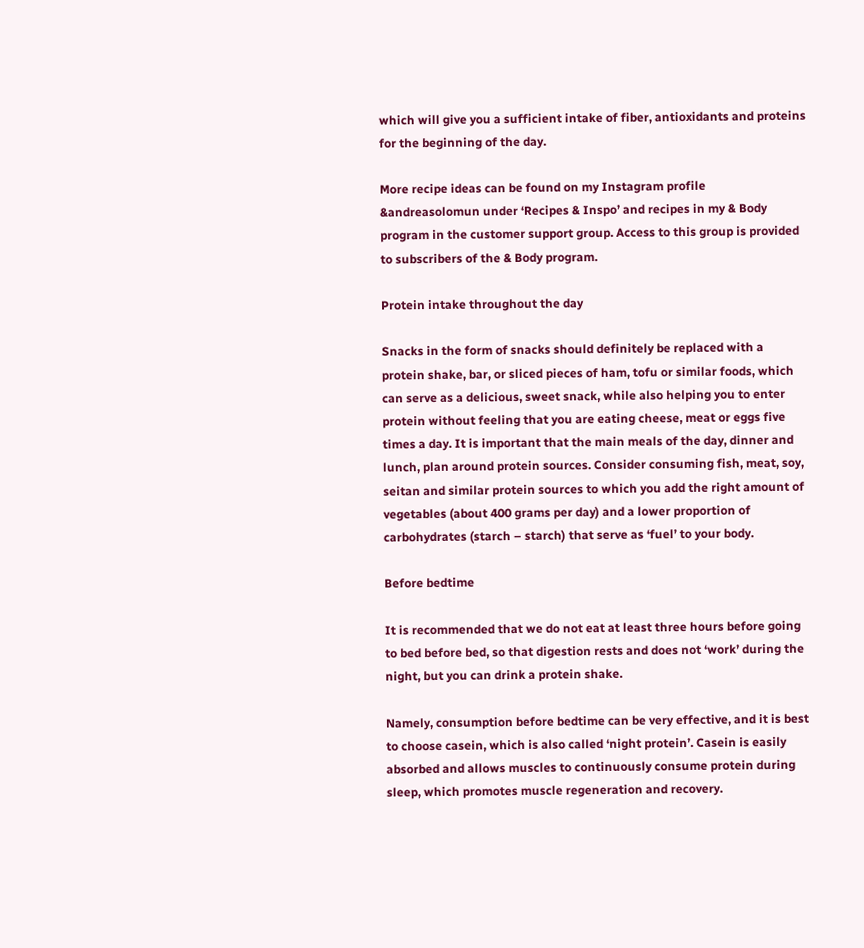which will give you a sufficient intake of fiber, antioxidants and proteins for the beginning of the day.

More recipe ideas can be found on my Instagram profile &andreasolomun under ‘Recipes & Inspo’ and recipes in my & Body program in the customer support group. Access to this group is provided to subscribers of the & Body program.

Protein intake throughout the day

Snacks in the form of snacks should definitely be replaced with a protein shake, bar, or sliced pieces of ham, tofu or similar foods, which can serve as a delicious, sweet snack, while also helping you to enter protein without feeling that you are eating cheese, meat or eggs five times a day. It is important that the main meals of the day, dinner and lunch, plan around protein sources. Consider consuming fish, meat, soy, seitan and similar protein sources to which you add the right amount of vegetables (about 400 grams per day) and a lower proportion of carbohydrates (starch – starch) that serve as ‘fuel’ to your body.

Before bedtime

It is recommended that we do not eat at least three hours before going to bed before bed, so that digestion rests and does not ‘work’ during the night, but you can drink a protein shake.

Namely, consumption before bedtime can be very effective, and it is best to choose casein, which is also called ‘night protein’. Casein is easily absorbed and allows muscles to continuously consume protein during sleep, which promotes muscle regeneration and recovery.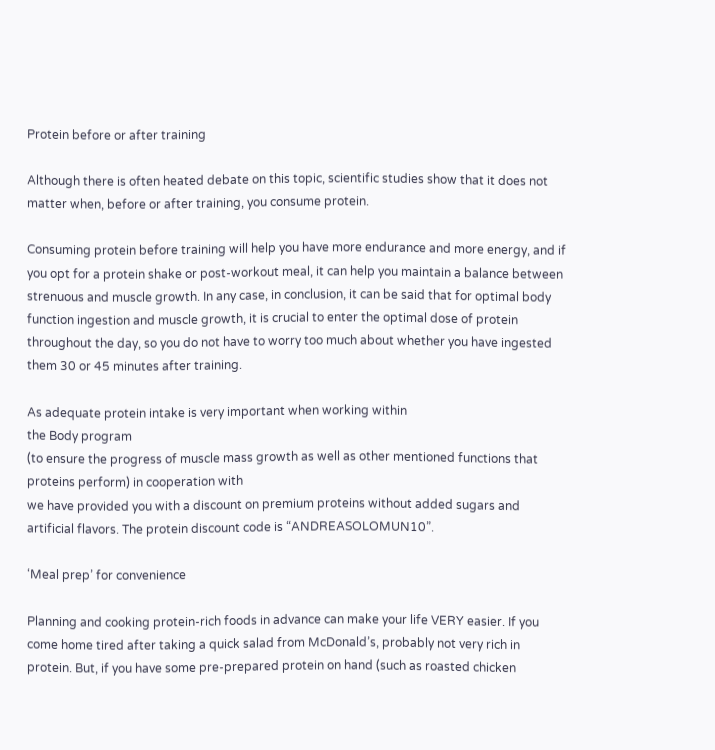Protein before or after training

Although there is often heated debate on this topic, scientific studies show that it does not matter when, before or after training, you consume protein.

Consuming protein before training will help you have more endurance and more energy, and if you opt for a protein shake or post-workout meal, it can help you maintain a balance between strenuous and muscle growth. In any case, in conclusion, it can be said that for optimal body function ingestion and muscle growth, it is crucial to enter the optimal dose of protein throughout the day, so you do not have to worry too much about whether you have ingested them 30 or 45 minutes after training.

As adequate protein intake is very important when working within
the Body program
(to ensure the progress of muscle mass growth as well as other mentioned functions that proteins perform) in cooperation with
we have provided you with a discount on premium proteins without added sugars and artificial flavors. The protein discount code is “ANDREASOLOMUN10”.

‘Meal prep’ for convenience

Planning and cooking protein-rich foods in advance can make your life VERY easier. If you come home tired after taking a quick salad from McDonald’s, probably not very rich in protein. But, if you have some pre-prepared protein on hand (such as roasted chicken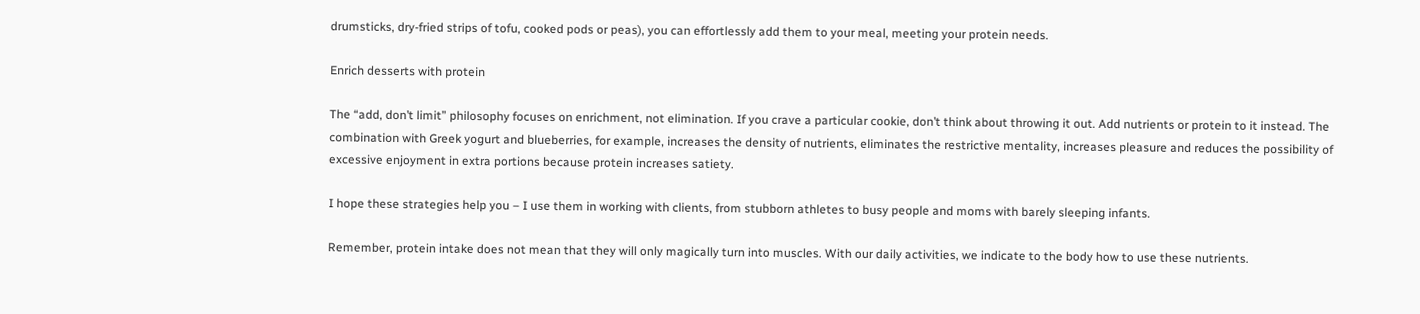drumsticks, dry-fried strips of tofu, cooked pods or peas), you can effortlessly add them to your meal, meeting your protein needs.

Enrich desserts with protein

The “add, don’t limit” philosophy focuses on enrichment, not elimination. If you crave a particular cookie, don’t think about throwing it out. Add nutrients or protein to it instead. The combination with Greek yogurt and blueberries, for example, increases the density of nutrients, eliminates the restrictive mentality, increases pleasure and reduces the possibility of excessive enjoyment in extra portions because protein increases satiety.

I hope these strategies help you – I use them in working with clients, from stubborn athletes to busy people and moms with barely sleeping infants.

Remember, protein intake does not mean that they will only magically turn into muscles. With our daily activities, we indicate to the body how to use these nutrients.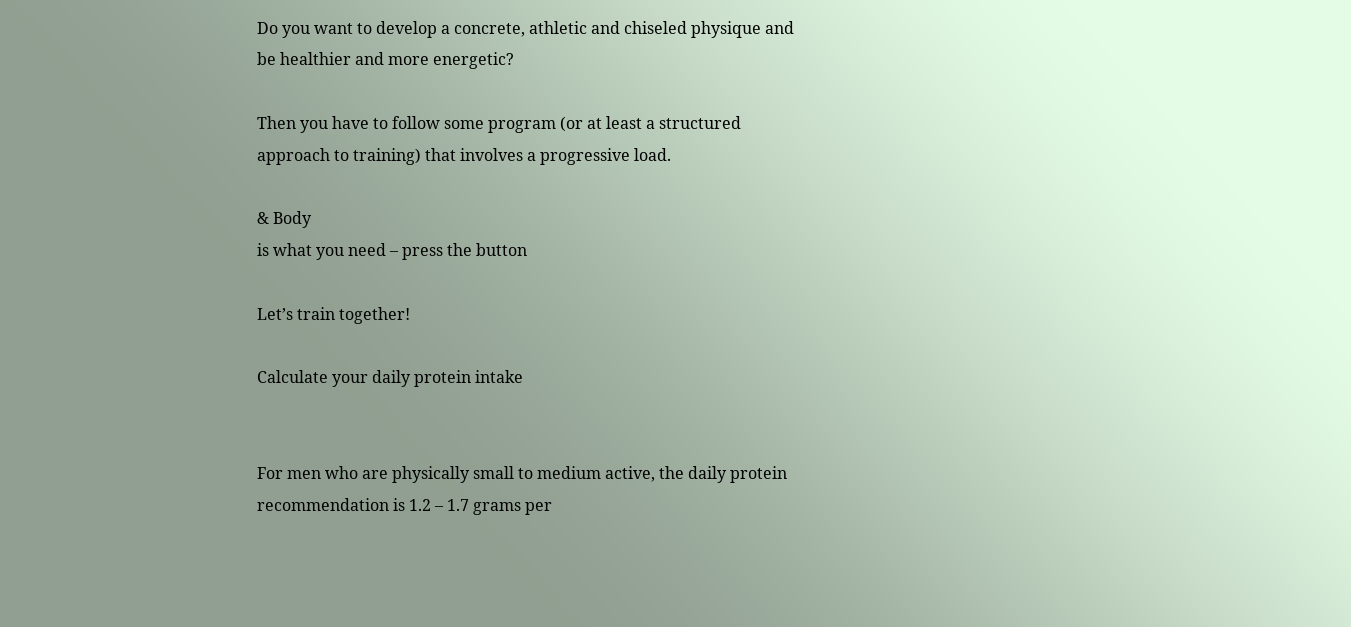Do you want to develop a concrete, athletic and chiseled physique and be healthier and more energetic?

Then you have to follow some program (or at least a structured approach to training) that involves a progressive load.

& Body
is what you need – press the button

Let’s train together!

Calculate your daily protein intake


For men who are physically small to medium active, the daily protein recommendation is 1.2 – 1.7 grams per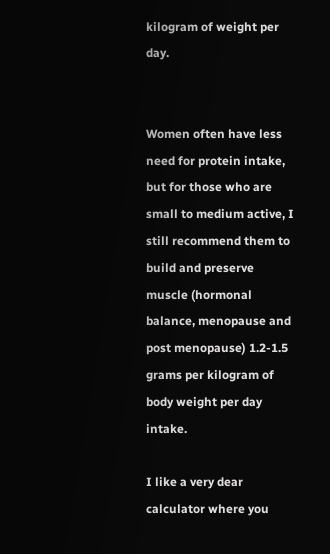kilogram of weight per day.


Women often have less need for protein intake, but for those who are small to medium active, I still recommend them to build and preserve muscle (hormonal balance, menopause and post menopause) 1.2-1.5 grams per kilogram of body weight per day intake.

I like a very dear calculator where you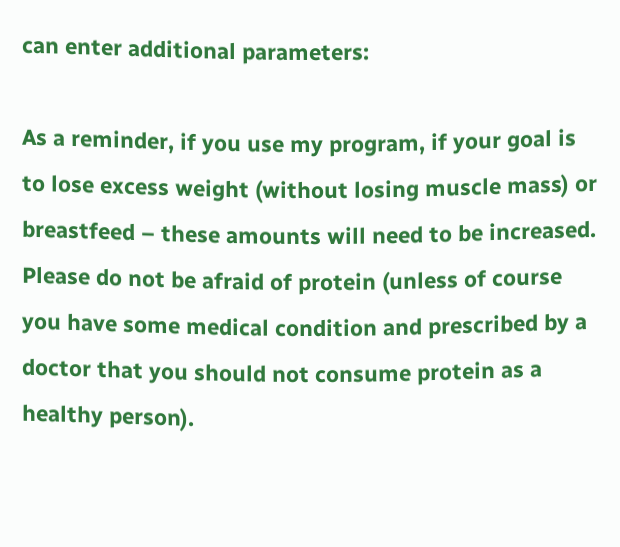can enter additional parameters:

As a reminder, if you use my program, if your goal is to lose excess weight (without losing muscle mass) or breastfeed – these amounts will need to be increased. Please do not be afraid of protein (unless of course you have some medical condition and prescribed by a doctor that you should not consume protein as a healthy person).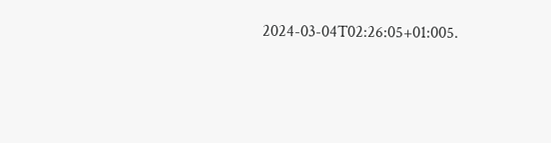2024-03-04T02:26:05+01:005.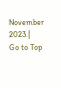November 2023.|
Go to Top